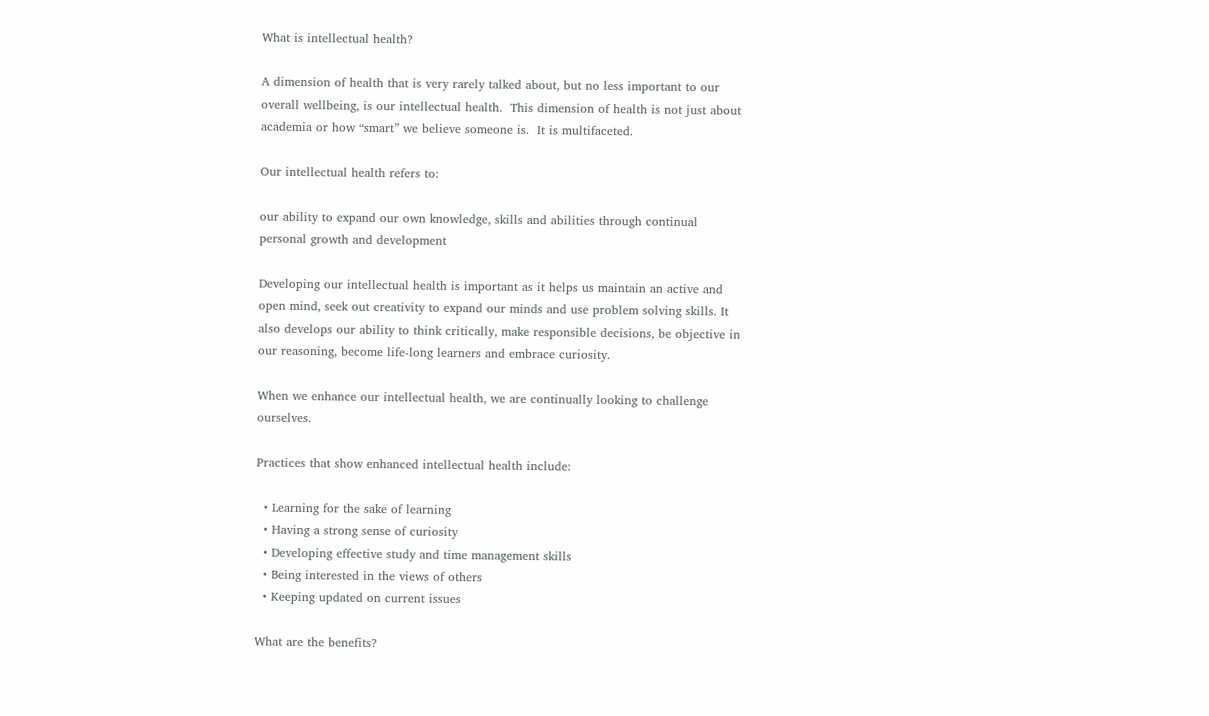What is intellectual health?

A dimension of health that is very rarely talked about, but no less important to our overall wellbeing, is our intellectual health.  This dimension of health is not just about academia or how “smart” we believe someone is.  It is multifaceted.

Our intellectual health refers to:

our ability to expand our own knowledge, skills and abilities through continual personal growth and development

Developing our intellectual health is important as it helps us maintain an active and open mind, seek out creativity to expand our minds and use problem solving skills. It also develops our ability to think critically, make responsible decisions, be objective in our reasoning, become life-long learners and embrace curiosity.

When we enhance our intellectual health, we are continually looking to challenge ourselves.

Practices that show enhanced intellectual health include:

  • Learning for the sake of learning
  • Having a strong sense of curiosity
  • Developing effective study and time management skills
  • Being interested in the views of others
  • Keeping updated on current issues

What are the benefits?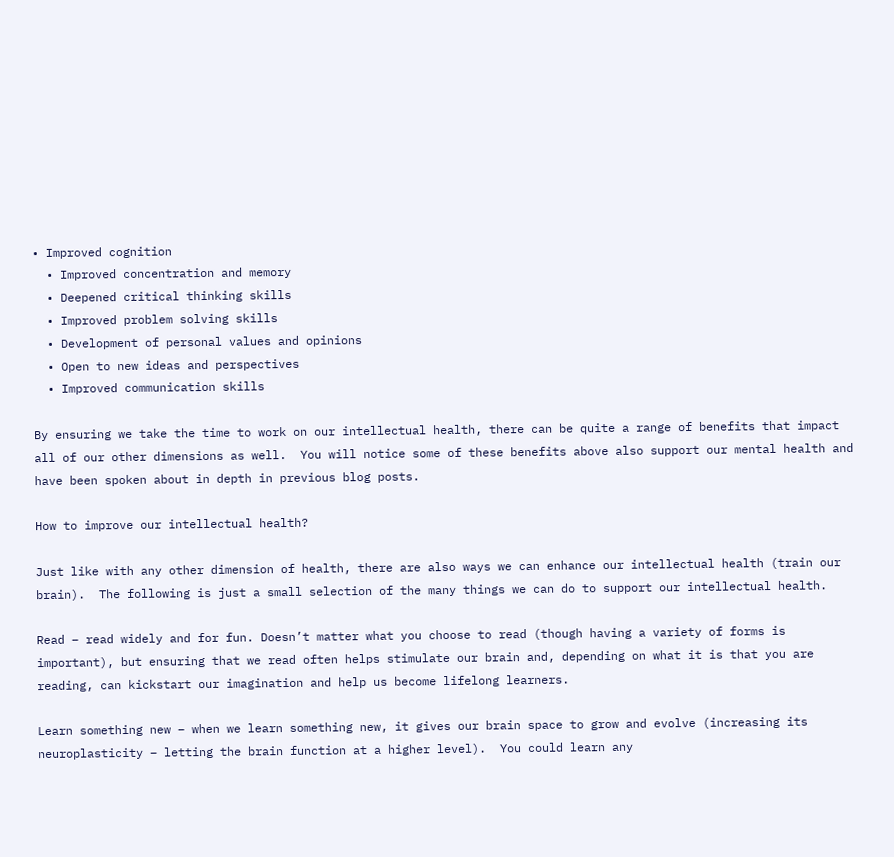• Improved cognition
  • Improved concentration and memory
  • Deepened critical thinking skills
  • Improved problem solving skills
  • Development of personal values and opinions
  • Open to new ideas and perspectives
  • Improved communication skills

By ensuring we take the time to work on our intellectual health, there can be quite a range of benefits that impact all of our other dimensions as well.  You will notice some of these benefits above also support our mental health and have been spoken about in depth in previous blog posts.

How to improve our intellectual health?

Just like with any other dimension of health, there are also ways we can enhance our intellectual health (train our brain).  The following is just a small selection of the many things we can do to support our intellectual health.

Read – read widely and for fun. Doesn’t matter what you choose to read (though having a variety of forms is important), but ensuring that we read often helps stimulate our brain and, depending on what it is that you are reading, can kickstart our imagination and help us become lifelong learners.

Learn something new – when we learn something new, it gives our brain space to grow and evolve (increasing its neuroplasticity – letting the brain function at a higher level).  You could learn any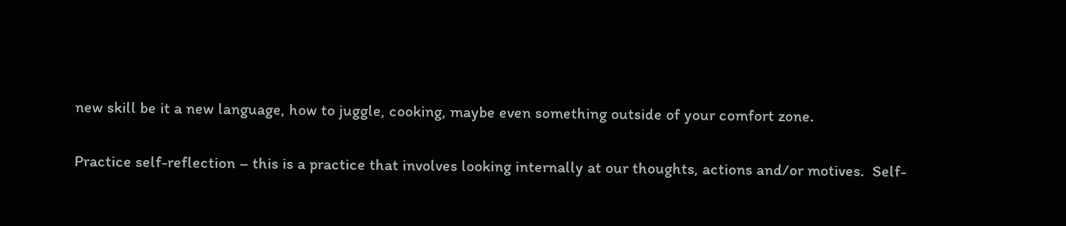new skill be it a new language, how to juggle, cooking, maybe even something outside of your comfort zone.

Practice self-reflection – this is a practice that involves looking internally at our thoughts, actions and/or motives.  Self-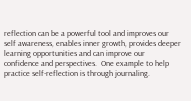reflection can be a powerful tool and improves our self awareness, enables inner growth, provides deeper learning opportunities and can improve our confidence and perspectives.  One example to help practice self-reflection is through journaling.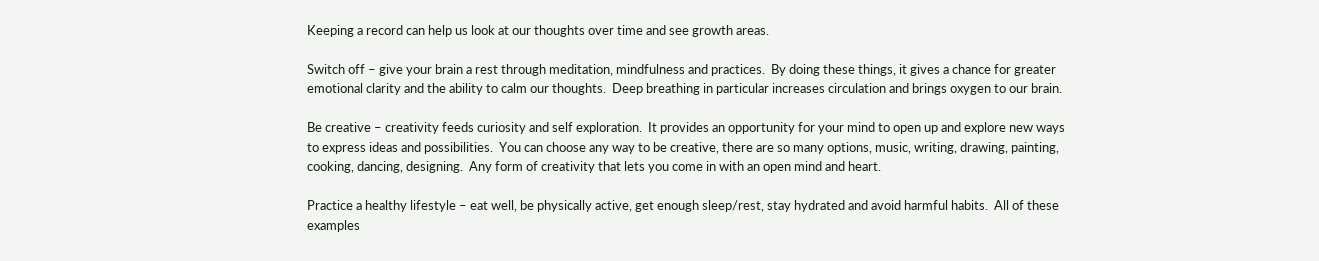Keeping a record can help us look at our thoughts over time and see growth areas.

Switch off – give your brain a rest through meditation, mindfulness and practices.  By doing these things, it gives a chance for greater emotional clarity and the ability to calm our thoughts.  Deep breathing in particular increases circulation and brings oxygen to our brain.

Be creative – creativity feeds curiosity and self exploration.  It provides an opportunity for your mind to open up and explore new ways to express ideas and possibilities.  You can choose any way to be creative, there are so many options, music, writing, drawing, painting, cooking, dancing, designing.  Any form of creativity that lets you come in with an open mind and heart.

Practice a healthy lifestyle – eat well, be physically active, get enough sleep/rest, stay hydrated and avoid harmful habits.  All of these examples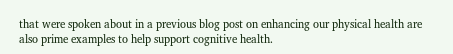that were spoken about in a previous blog post on enhancing our physical health are also prime examples to help support cognitive health.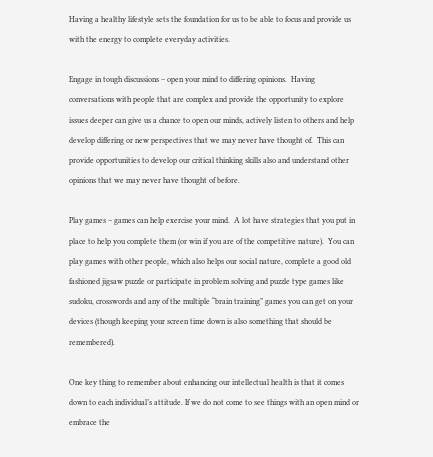Having a healthy lifestyle sets the foundation for us to be able to focus and provide us with the energy to complete everyday activities.

Engage in tough discussions – open your mind to differing opinions.  Having conversations with people that are complex and provide the opportunity to explore issues deeper can give us a chance to open our minds, actively listen to others and help develop differing or new perspectives that we may never have thought of.  This can provide opportunities to develop our critical thinking skills also and understand other opinions that we may never have thought of before.

Play games – games can help exercise your mind.  A lot have strategies that you put in place to help you complete them (or win if you are of the competitive nature).  You can play games with other people, which also helps our social nature, complete a good old fashioned jigsaw puzzle or participate in problem solving and puzzle type games like sudoku, crosswords and any of the multiple “brain training” games you can get on your devices (though keeping your screen time down is also something that should be remembered).

One key thing to remember about enhancing our intellectual health is that it comes down to each individual’s attitude. If we do not come to see things with an open mind or embrace the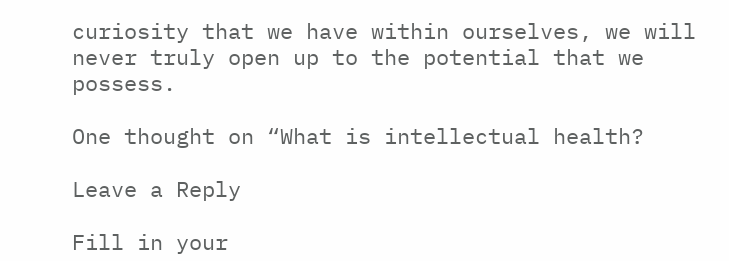curiosity that we have within ourselves, we will never truly open up to the potential that we possess.

One thought on “What is intellectual health?

Leave a Reply

Fill in your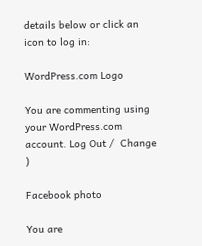details below or click an icon to log in:

WordPress.com Logo

You are commenting using your WordPress.com account. Log Out /  Change )

Facebook photo

You are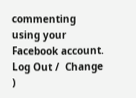commenting using your Facebook account. Log Out /  Change )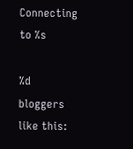Connecting to %s

%d bloggers like this: